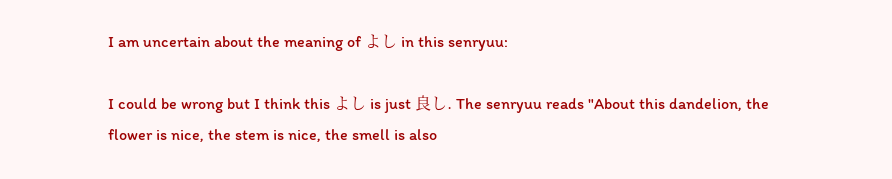I am uncertain about the meaning of よし in this senryuu:

I could be wrong but I think this よし is just 良し. The senryuu reads "About this dandelion, the flower is nice, the stem is nice, the smell is also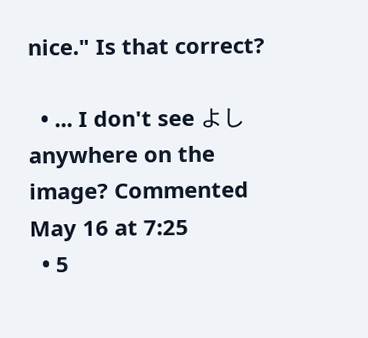nice." Is that correct?

  • ... I don't see よし anywhere on the image? Commented May 16 at 7:25
  • 5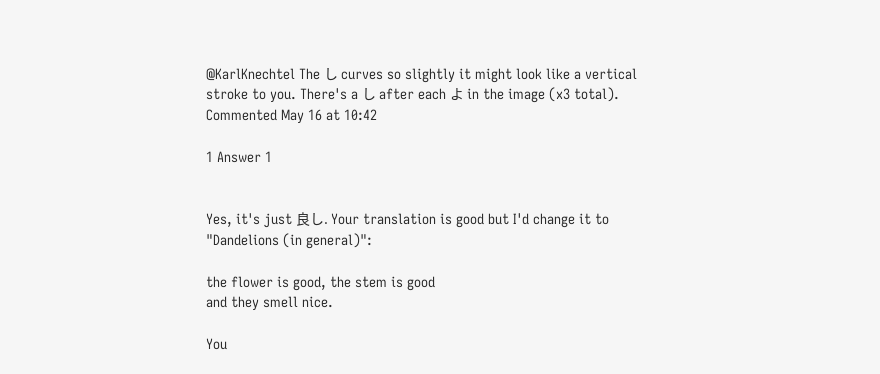@KarlKnechtel The し curves so slightly it might look like a vertical stroke to you. There's a し after each よ in the image (x3 total). Commented May 16 at 10:42

1 Answer 1


Yes, it's just 良し. Your translation is good but I'd change it to "Dandelions (in general)":

the flower is good, the stem is good
and they smell nice.

You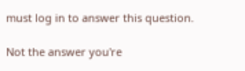must log in to answer this question.

Not the answer you're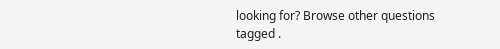looking for? Browse other questions tagged .